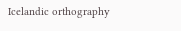Icelandic orthography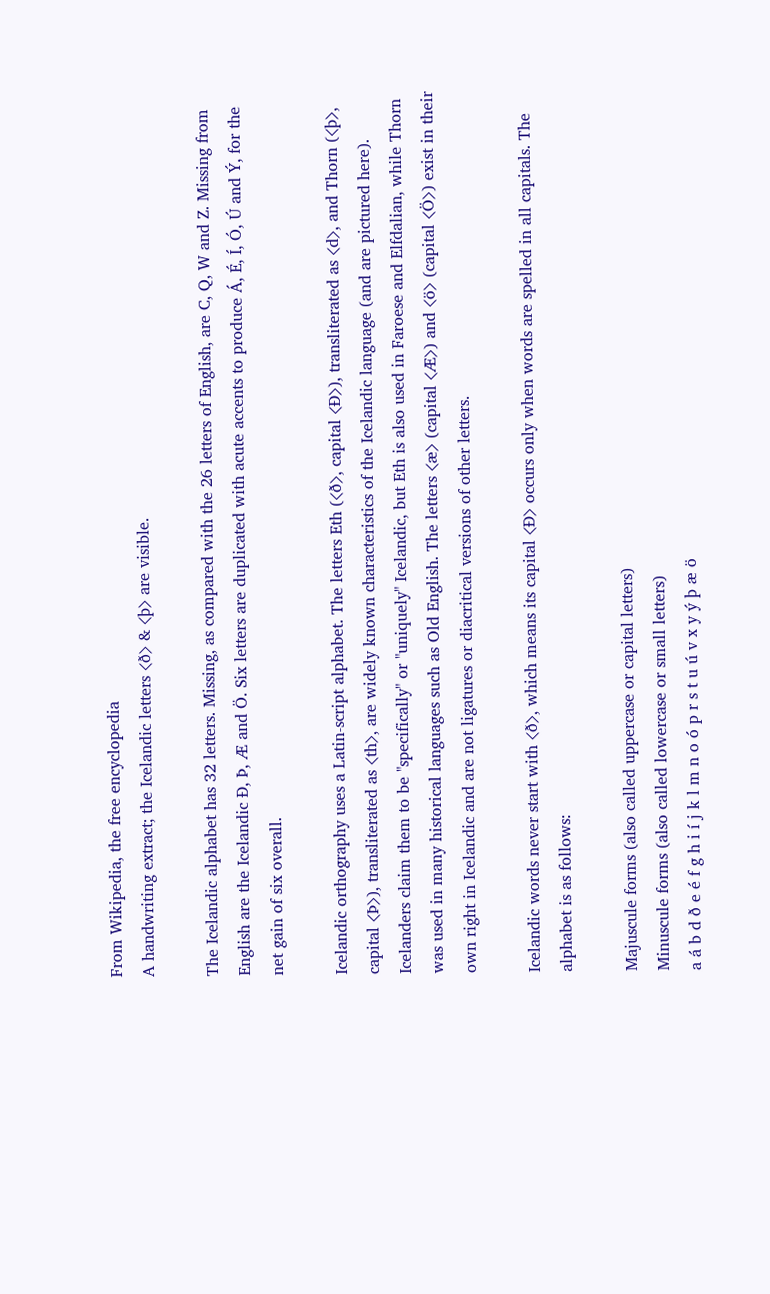From Wikipedia, the free encyclopedia
A handwriting extract; the Icelandic letters ⟨ð⟩ & ⟨þ⟩ are visible.

The Icelandic alphabet has 32 letters. Missing, as compared with the 26 letters of English, are C, Q, W and Z. Missing from English are the Icelandic Ð, Þ, Æ and Ö. Six letters are duplicated with acute accents to produce Á, É, Í, Ó, Ú and Ý, for the net gain of six overall.

Icelandic orthography uses a Latin-script alphabet. The letters Eth (⟨ð⟩, capital ⟨Ð⟩), transliterated as ⟨d⟩, and Thorn (⟨þ⟩, capital ⟨Þ⟩), transliterated as ⟨th⟩, are widely known characteristics of the Icelandic language (and are pictured here). Icelanders claim them to be "specifically" or "uniquely" Icelandic, but Eth is also used in Faroese and Elfdalian, while Thorn was used in many historical languages such as Old English. The letters ⟨æ⟩ (capital ⟨Æ⟩) and ⟨ö⟩ (capital ⟨Ö⟩) exist in their own right in Icelandic and are not ligatures or diacritical versions of other letters.

Icelandic words never start with ⟨ð⟩, which means its capital ⟨Ð⟩ occurs only when words are spelled in all capitals. The alphabet is as follows:

Majuscule forms (also called uppercase or capital letters)
Minuscule forms (also called lowercase or small letters)
a á b d ð e é f g h i í j k l m n o ó p r s t u ú v x y ý þ æ ö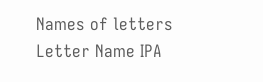Names of letters
Letter Name IPA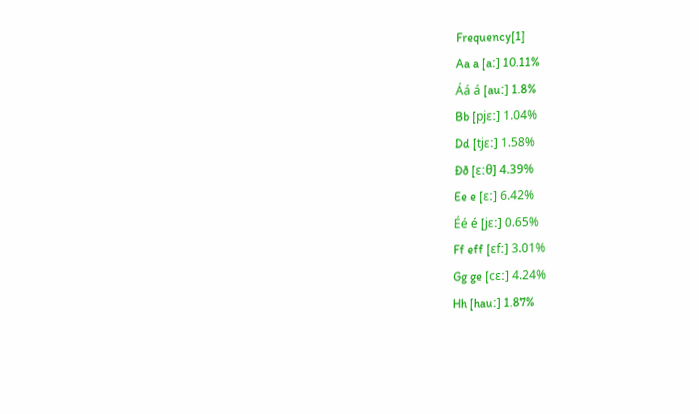Frequency[1]
Aa a [aː] 10.11%
Áá á [auː] 1.8%
Bb [pjɛː] 1.04%
Dd [tjɛː] 1.58%
Ðð [ɛːθ] 4.39%
Ee e [ɛː] 6.42%
Éé é [jɛː] 0.65%
Ff eff [ɛfː] 3.01%
Gg ge [cɛː] 4.24%
Hh [hauː] 1.87%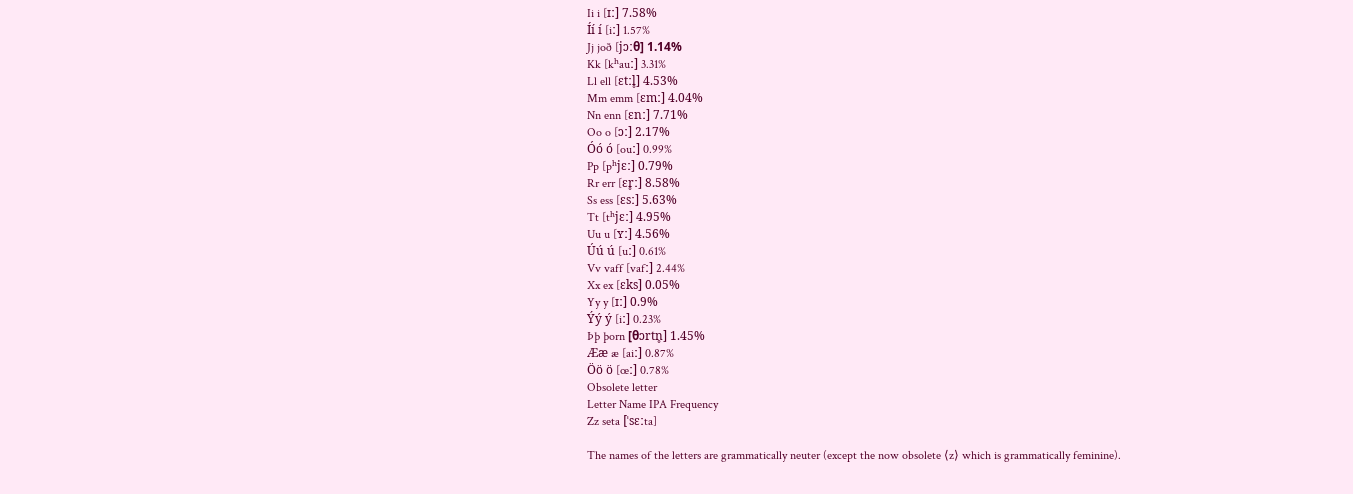Ii i [ɪː] 7.58%
Íí í [iː] 1.57%
Jj joð [jɔːθ] 1.14%
Kk [kʰauː] 3.31%
Ll ell [ɛtːl̥] 4.53%
Mm emm [ɛmː] 4.04%
Nn enn [ɛnː] 7.71%
Oo o [ɔː] 2.17%
Óó ó [ouː] 0.99%
Pp [pʰjɛː] 0.79%
Rr err [ɛr̥ː] 8.58%
Ss ess [ɛsː] 5.63%
Tt [tʰjɛː] 4.95%
Uu u [ʏː] 4.56%
Úú ú [uː] 0.61%
Vv vaff [vafː] 2.44%
Xx ex [ɛks] 0.05%
Yy y [ɪː] 0.9%
Ýý ý [iː] 0.23%
Þþ þorn [θɔrtn̥] 1.45%
Ææ æ [aiː] 0.87%
Öö ö [œː] 0.78%
Obsolete letter
Letter Name IPA Frequency
Zz seta [ˈsɛːta]

The names of the letters are grammatically neuter (except the now obsolete ⟨z⟩ which is grammatically feminine).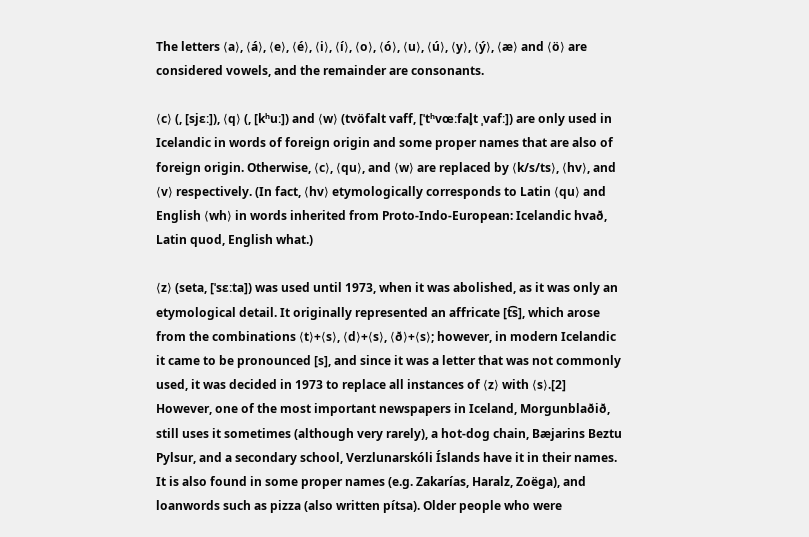The letters ⟨a⟩, ⟨á⟩, ⟨e⟩, ⟨é⟩, ⟨i⟩, ⟨í⟩, ⟨o⟩, ⟨ó⟩, ⟨u⟩, ⟨ú⟩, ⟨y⟩, ⟨ý⟩, ⟨æ⟩ and ⟨ö⟩ are considered vowels, and the remainder are consonants.

⟨c⟩ (, [sjɛː]), ⟨q⟩ (, [kʰuː]) and ⟨w⟩ (tvöfalt vaff, [ˈtʰvœːfal̥t ˌvafː]) are only used in Icelandic in words of foreign origin and some proper names that are also of foreign origin. Otherwise, ⟨c⟩, ⟨qu⟩, and ⟨w⟩ are replaced by ⟨k/s/ts⟩, ⟨hv⟩, and ⟨v⟩ respectively. (In fact, ⟨hv⟩ etymologically corresponds to Latin ⟨qu⟩ and English ⟨wh⟩ in words inherited from Proto-Indo-European: Icelandic hvað, Latin quod, English what.)

⟨z⟩ (seta, [ˈsɛːta]) was used until 1973, when it was abolished, as it was only an etymological detail. It originally represented an affricate [t͡s], which arose from the combinations ⟨t⟩+⟨s⟩, ⟨d⟩+⟨s⟩, ⟨ð⟩+⟨s⟩; however, in modern Icelandic it came to be pronounced [s], and since it was a letter that was not commonly used, it was decided in 1973 to replace all instances of ⟨z⟩ with ⟨s⟩.[2] However, one of the most important newspapers in Iceland, Morgunblaðið, still uses it sometimes (although very rarely), a hot-dog chain, Bæjarins Beztu Pylsur, and a secondary school, Verzlunarskóli Íslands have it in their names. It is also found in some proper names (e.g. Zakarías, Haralz, Zoëga), and loanwords such as pizza (also written pítsa). Older people who were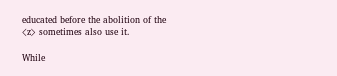educated before the abolition of the ⟨z⟩ sometimes also use it.

While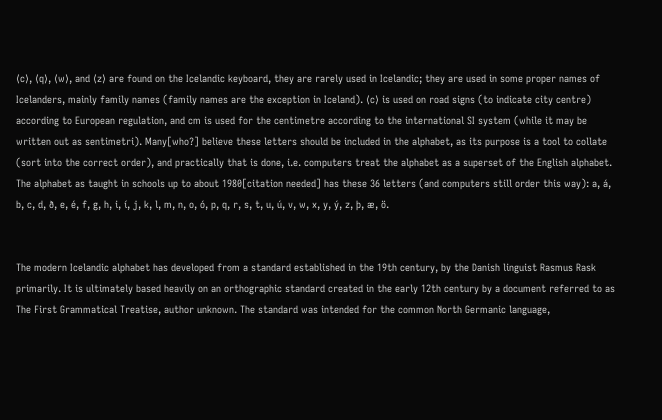⟨c⟩, ⟨q⟩, ⟨w⟩, and ⟨z⟩ are found on the Icelandic keyboard, they are rarely used in Icelandic; they are used in some proper names of Icelanders, mainly family names (family names are the exception in Iceland). ⟨c⟩ is used on road signs (to indicate city centre) according to European regulation, and cm is used for the centimetre according to the international SI system (while it may be written out as sentimetri). Many[who?] believe these letters should be included in the alphabet, as its purpose is a tool to collate (sort into the correct order), and practically that is done, i.e. computers treat the alphabet as a superset of the English alphabet. The alphabet as taught in schools up to about 1980[citation needed] has these 36 letters (and computers still order this way): a, á, b, c, d, ð, e, é, f, g, h, i, í, j, k, l, m, n, o, ó, p, q, r, s, t, u, ú, v, w, x, y, ý, z, þ, æ, ö.


The modern Icelandic alphabet has developed from a standard established in the 19th century, by the Danish linguist Rasmus Rask primarily. It is ultimately based heavily on an orthographic standard created in the early 12th century by a document referred to as The First Grammatical Treatise, author unknown. The standard was intended for the common North Germanic language,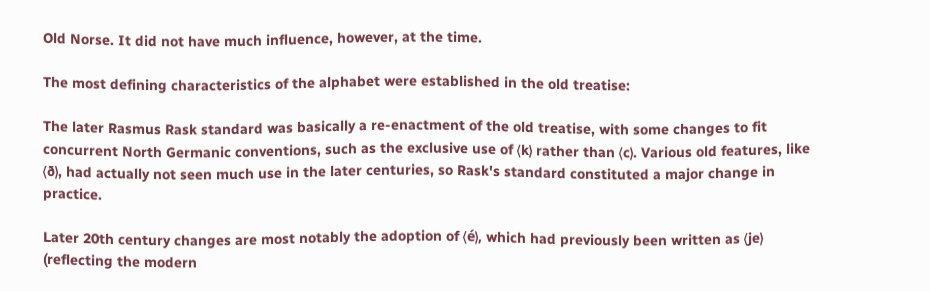Old Norse. It did not have much influence, however, at the time.

The most defining characteristics of the alphabet were established in the old treatise:

The later Rasmus Rask standard was basically a re-enactment of the old treatise, with some changes to fit concurrent North Germanic conventions, such as the exclusive use of ⟨k⟩ rather than ⟨c⟩. Various old features, like ⟨ð⟩, had actually not seen much use in the later centuries, so Rask's standard constituted a major change in practice.

Later 20th century changes are most notably the adoption of ⟨é⟩, which had previously been written as ⟨je⟩ (reflecting the modern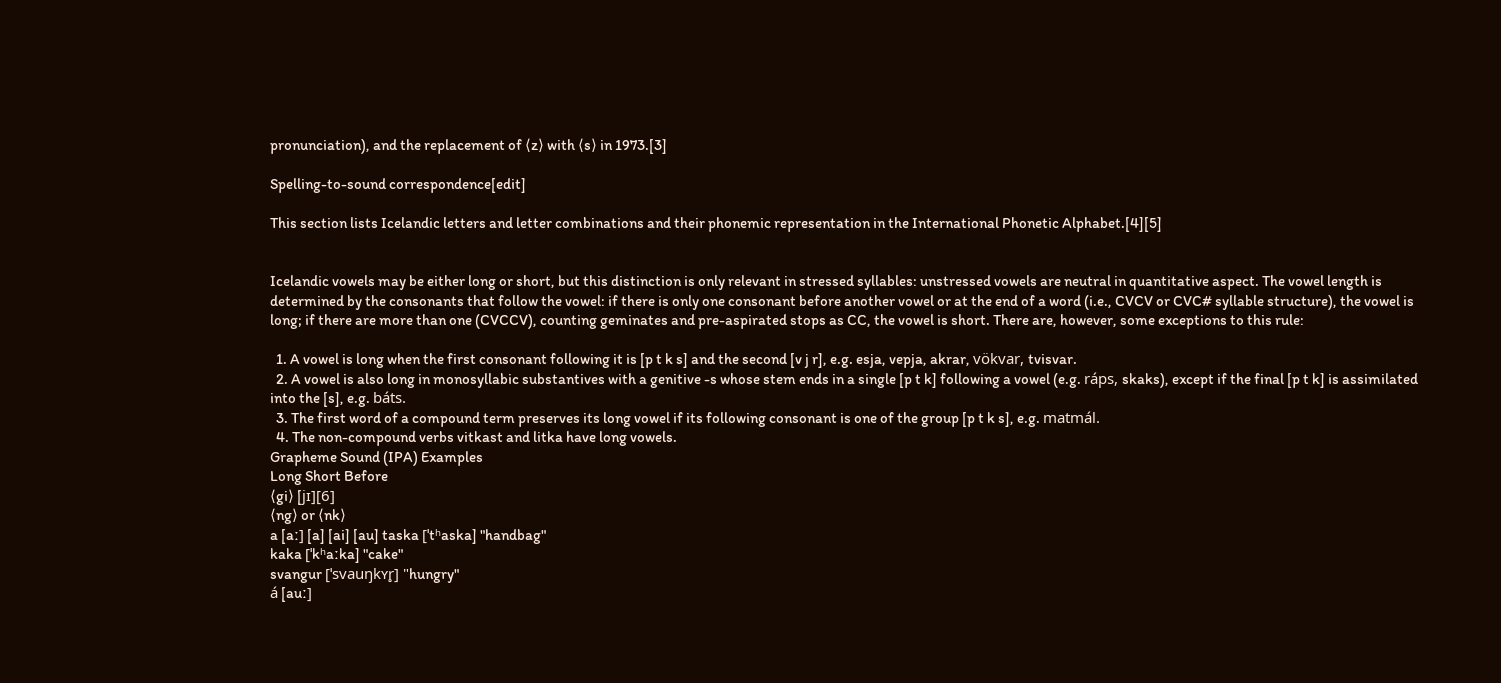pronunciation), and the replacement of ⟨z⟩ with ⟨s⟩ in 1973.[3]

Spelling-to-sound correspondence[edit]

This section lists Icelandic letters and letter combinations and their phonemic representation in the International Phonetic Alphabet.[4][5]


Icelandic vowels may be either long or short, but this distinction is only relevant in stressed syllables: unstressed vowels are neutral in quantitative aspect. The vowel length is determined by the consonants that follow the vowel: if there is only one consonant before another vowel or at the end of a word (i.e., CVCV or CVC# syllable structure), the vowel is long; if there are more than one (CVCCV), counting geminates and pre-aspirated stops as CC, the vowel is short. There are, however, some exceptions to this rule:

  1. A vowel is long when the first consonant following it is [p t k s] and the second [v j r], e.g. esja, vepja, akrar, vökvar, tvisvar.
  2. A vowel is also long in monosyllabic substantives with a genitive -s whose stem ends in a single [p t k] following a vowel (e.g. ráps, skaks), except if the final [p t k] is assimilated into the [s], e.g. báts.
  3. The first word of a compound term preserves its long vowel if its following consonant is one of the group [p t k s], e.g. matmál.
  4. The non-compound verbs vitkast and litka have long vowels.
Grapheme Sound (IPA) Examples
Long Short Before
⟨gi⟩ [jɪ][6]
⟨ng⟩ or ⟨nk⟩
a [aː] [a] [ai] [au] taska [ˈtʰaska] "handbag"
kaka [ˈkʰaːka] "cake"
svangur [ˈsvauŋkʏr̥] "hungry"
á [auː]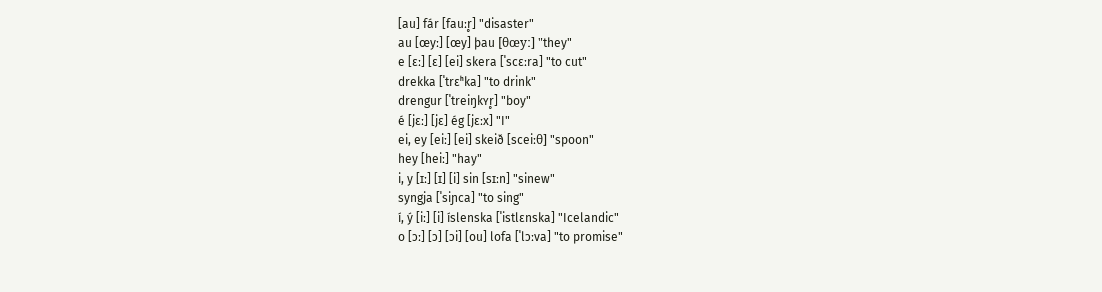[au] fár [fauːr̥] "disaster"
au [œyː] [œy] þau [θœyː] "they"
e [ɛː] [ɛ] [ei] skera [ˈscɛːra] "to cut"
drekka [ˈtrɛʰka] "to drink"
drengur [ˈtreiŋkʏr̥] "boy"
é [jɛː] [jɛ] ég [jɛːx] "I"
ei, ey [eiː] [ei] skeið [sceiːθ] "spoon"
hey [heiː] "hay"
i, y [ɪː] [ɪ] [i] sin [sɪːn] "sinew"
syngja [ˈsiɲca] "to sing"
í, ý [iː] [i] íslenska [ˈistlɛnska] "Icelandic"
o [ɔː] [ɔ] [ɔi] [ou] lofa [ˈlɔːva] "to promise"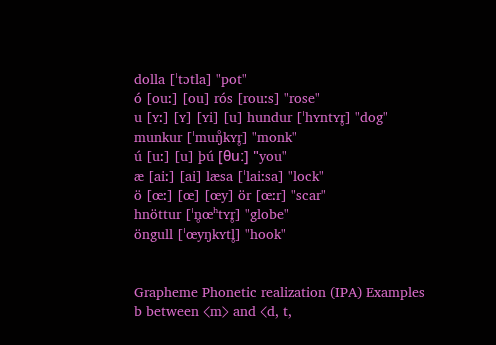dolla [ˈtɔtla] "pot"
ó [ouː] [ou] rós [rouːs] "rose"
u [ʏː] [ʏ] [ʏi] [u] hundur [ˈhʏntʏr̥] "dog"
munkur [ˈmuŋ̊kʏr̥] "monk"
ú [uː] [u] þú [θuː] "you"
æ [aiː] [ai] læsa [ˈlaiːsa] "lock"
ö [œː] [œ] [œy] ör [œːr] "scar"
hnöttur [ˈn̥œʰtʏr̥] "globe"
öngull [ˈœyŋkʏtl̥] "hook"


Grapheme Phonetic realization (IPA) Examples
b between ⟨m⟩ and ⟨d, t,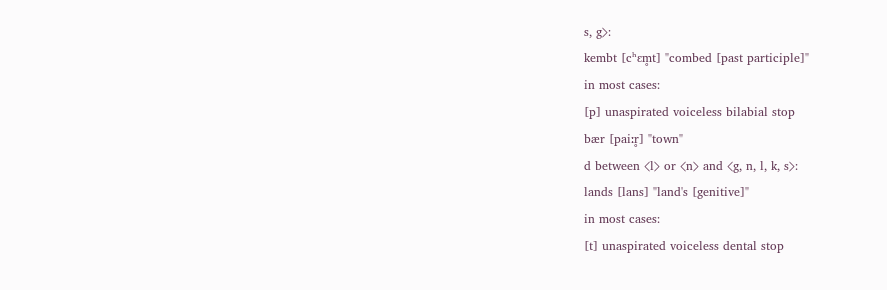s, g⟩:
kembt [cʰɛm̥t] "combed [past participle]"
in most cases:
[p] unaspirated voiceless bilabial stop
bær [paiːr̥] "town"
d between ⟨l⟩ or ⟨n⟩ and ⟨g, n, l, k, s⟩:
lands [lans] "land's [genitive]"
in most cases:
[t] unaspirated voiceless dental stop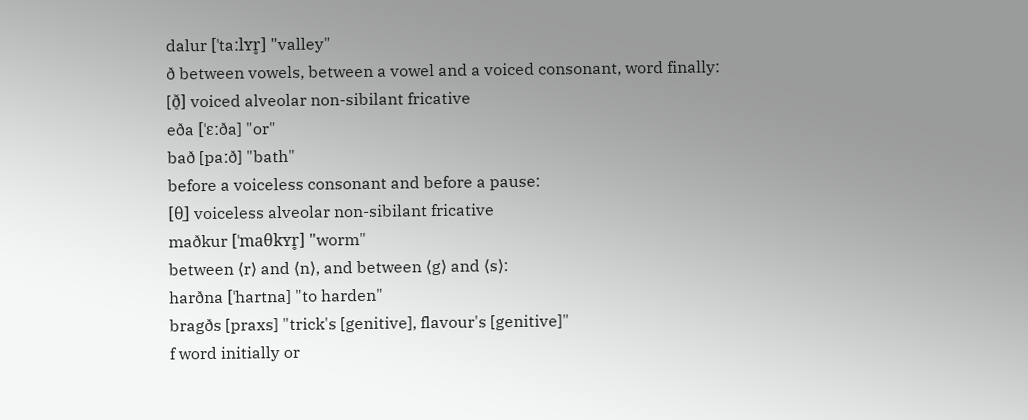dalur [ˈtaːlʏr̥] "valley"
ð between vowels, between a vowel and a voiced consonant, word finally:
[ð̠] voiced alveolar non-sibilant fricative
eða [ˈɛːða] "or"
bað [paːð] "bath"
before a voiceless consonant and before a pause:
[θ̠] voiceless alveolar non-sibilant fricative
maðkur [ˈmaθkʏr̥] "worm"
between ⟨r⟩ and ⟨n⟩, and between ⟨g⟩ and ⟨s⟩:
harðna [ˈhartna] "to harden"
bragðs [praxs] "trick's [genitive], flavour's [genitive]"
f word initially or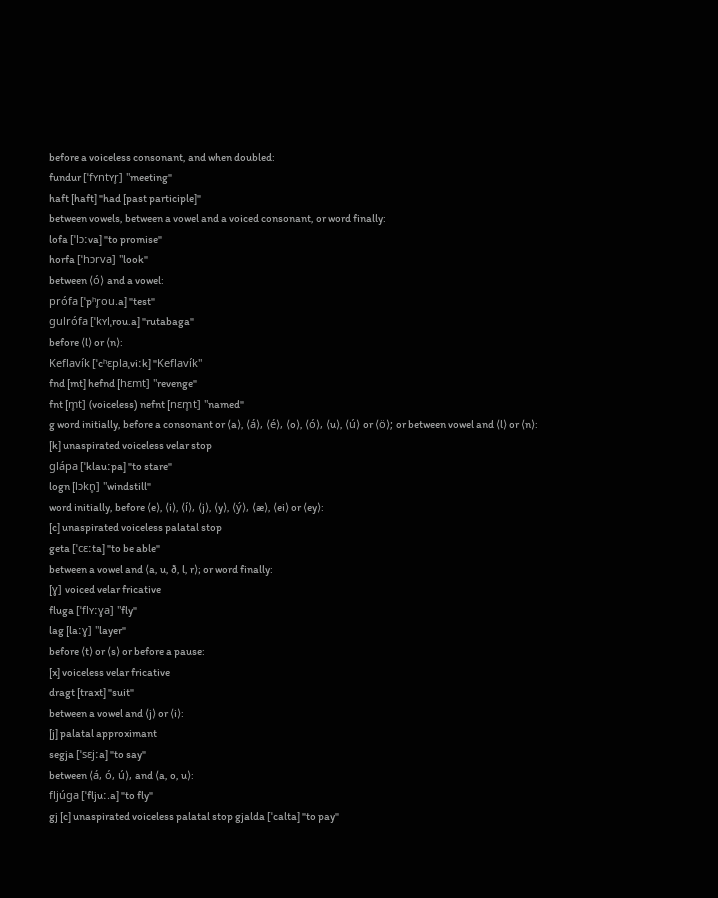before a voiceless consonant, and when doubled:
fundur [ˈfʏntʏr̥] "meeting"
haft [haft] "had [past participle]"
between vowels, between a vowel and a voiced consonant, or word finally:
lofa [ˈlɔːva] "to promise"
horfa [ˈhɔrva] "look"
between ⟨ó⟩ and a vowel:
prófa [ˈpʰr̥ou.a] "test"
gulrófa [ˈkʏlˌrou.a] "rutabaga"
before ⟨l⟩ or ⟨n⟩:
Keflavík [ˈcʰɛplaˌviːk] "Keflavík"
fnd [mt] hefnd [hɛmt] "revenge"
fnt [m̥t] (voiceless) nefnt [nɛm̥t] "named"
g word initially, before a consonant or ⟨a⟩, ⟨á⟩, ⟨é⟩, ⟨o⟩, ⟨ó⟩, ⟨u⟩, ⟨ú⟩ or ⟨ö⟩; or between vowel and ⟨l⟩ or ⟨n⟩:
[k] unaspirated voiceless velar stop
glápa [ˈklauːpa] "to stare"
logn [lɔkn̥] "windstill"
word initially, before ⟨e⟩, ⟨i⟩, ⟨í⟩, ⟨j⟩, ⟨y⟩, ⟨ý⟩, ⟨æ⟩, ⟨ei⟩ or ⟨ey⟩:
[c] unaspirated voiceless palatal stop
geta [ˈcɛːta] "to be able"
between a vowel and ⟨a, u, ð, l, r⟩; or word finally:
[ɣ] voiced velar fricative
fluga [ˈflʏːɣa] "fly"
lag [laːɣ] "layer"
before ⟨t⟩ or ⟨s⟩ or before a pause:
[x] voiceless velar fricative
dragt [traxt] "suit"
between a vowel and ⟨j⟩ or ⟨i⟩:
[j] palatal approximant
segja [ˈsɛjːa] "to say"
between ⟨á, ó, ú⟩, and ⟨a, o, u⟩:
fljúga [ˈfljuː.a] "to fly"
gj [c] unaspirated voiceless palatal stop gjalda [ˈcalta] "to pay"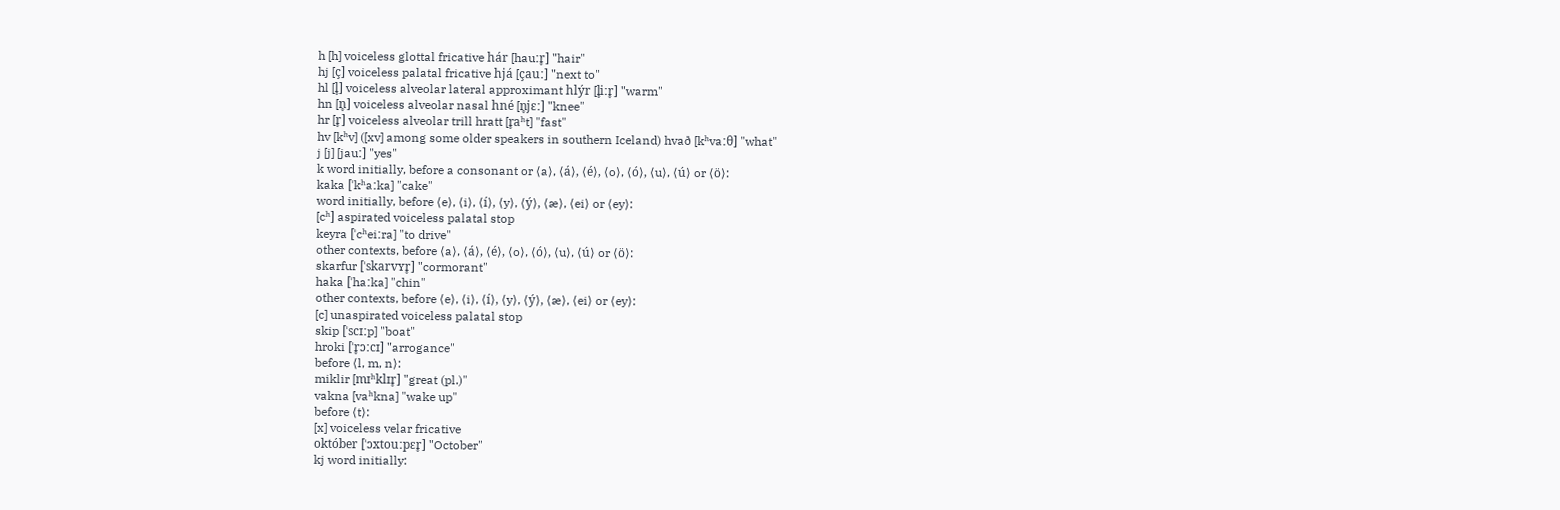h [h] voiceless glottal fricative hár [hauːr̥] "hair"
hj [ç] voiceless palatal fricative hjá [çauː] "next to"
hl [l̥] voiceless alveolar lateral approximant hlýr [l̥iːr̥] "warm"
hn [n̥] voiceless alveolar nasal hné [n̥jɛː] "knee"
hr [r̥] voiceless alveolar trill hratt [r̥aʰt] "fast"
hv [kʰv] ([xv] among some older speakers in southern Iceland) hvað [kʰvaːθ] "what"
j [j] [jauː] "yes"
k word initially, before a consonant or ⟨a⟩, ⟨á⟩, ⟨é⟩, ⟨o⟩, ⟨ó⟩, ⟨u⟩, ⟨ú⟩ or ⟨ö⟩:
kaka [ˈkʰaːka] "cake"
word initially, before ⟨e⟩, ⟨i⟩, ⟨í⟩, ⟨y⟩, ⟨ý⟩, ⟨æ⟩, ⟨ei⟩ or ⟨ey⟩:
[cʰ] aspirated voiceless palatal stop
keyra [ˈcʰeiːra] "to drive"
other contexts, before ⟨a⟩, ⟨á⟩, ⟨é⟩, ⟨o⟩, ⟨ó⟩, ⟨u⟩, ⟨ú⟩ or ⟨ö⟩:
skarfur [ˈskarvʏr̥] "cormorant"
haka [ˈhaːka] "chin"
other contexts, before ⟨e⟩, ⟨i⟩, ⟨í⟩, ⟨y⟩, ⟨ý⟩, ⟨æ⟩, ⟨ei⟩ or ⟨ey⟩:
[c] unaspirated voiceless palatal stop
skip [ˈscɪːp] "boat"
hroki [ˈr̥ɔːcɪ] "arrogance"
before ⟨l, m, n⟩:
miklir [mɪʰklɪr̥] "great (pl.)"
vakna [vaʰkna] "wake up"
before ⟨t⟩:
[x] voiceless velar fricative
október [ˈɔxtouːpɛr̥] "October"
kj word initially: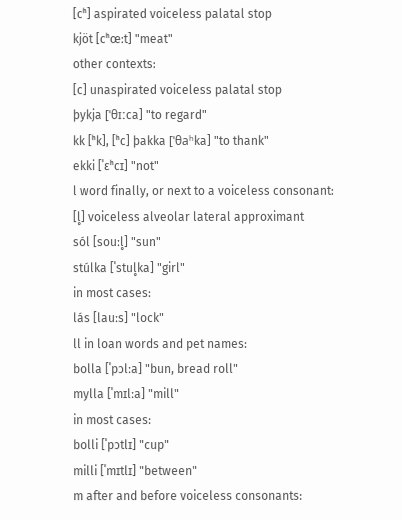[cʰ] aspirated voiceless palatal stop
kjöt [cʰœːt] "meat"
other contexts:
[c] unaspirated voiceless palatal stop
þykja [ˈθɪːca] "to regard"
kk [ʰk], [ʰc] þakka [ˈθaʰka] "to thank"
ekki [ˈɛʰcɪ] "not"
l word finally, or next to a voiceless consonant:
[l̥] voiceless alveolar lateral approximant
sól [souːl̥] "sun"
stúlka [ˈstul̥ka] "girl"
in most cases:
lás [lauːs] "lock"
ll in loan words and pet names:
bolla [ˈpɔlːa] "bun, bread roll"
mylla [ˈmɪlːa] "mill"
in most cases:
bolli [ˈpɔtlɪ] "cup"
milli [ˈmɪtlɪ] "between"
m after and before voiceless consonants: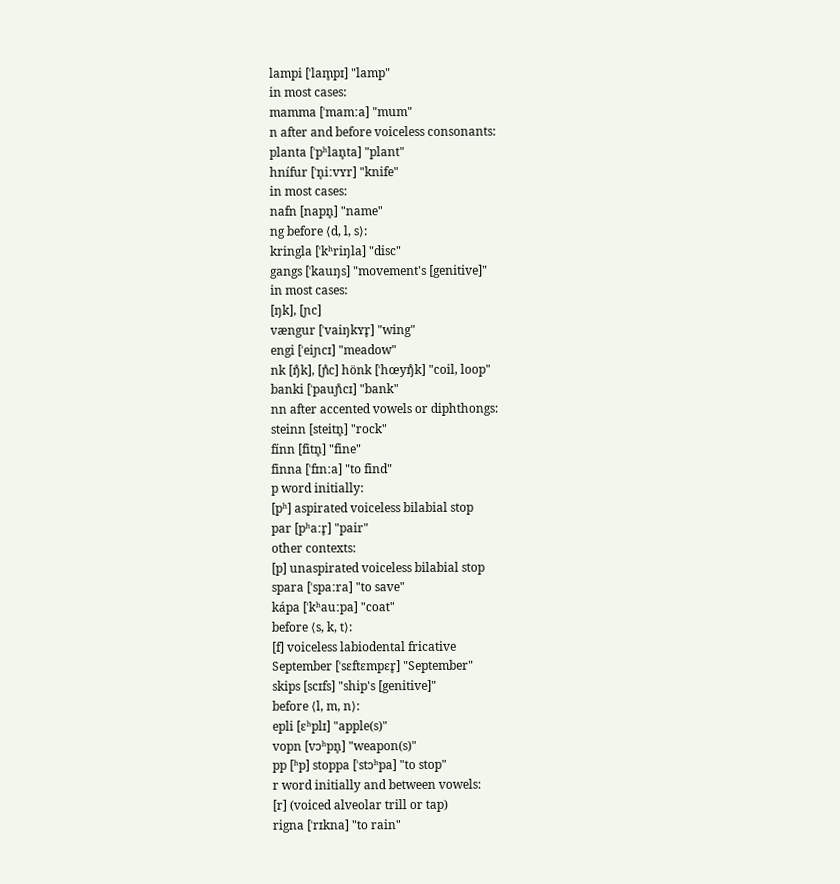lampi [ˈlam̥pɪ] "lamp"
in most cases:
mamma [ˈmamːa] "mum"
n after and before voiceless consonants:
planta [ˈpʰlan̥ta] "plant"
hnífur [ˈn̥iːvʏr] "knife"
in most cases:
nafn [napn̥] "name"
ng before ⟨d, l, s⟩:
kringla [ˈkʰriŋla] "disc"
gangs [ˈkauŋs] "movement's [genitive]"
in most cases:
[ŋk], [ɲc]
vængur [ˈvaiŋkʏr̥] "wing"
engi [ˈeiɲcɪ] "meadow"
nk [ŋ̊k], [ɲ̊c] hönk [ˈhœyŋ̊k] "coil, loop"
banki [ˈpauɲ̊cɪ] "bank"
nn after accented vowels or diphthongs:
steinn [steitn̥] "rock"
fínn [fitn̥] "fine"
finna [ˈfɪnːa] "to find"
p word initially:
[pʰ] aspirated voiceless bilabial stop
par [pʰaːr̥] "pair"
other contexts:
[p] unaspirated voiceless bilabial stop
spara [ˈspaːra] "to save"
kápa [ˈkʰauːpa] "coat"
before ⟨s, k, t⟩:
[f] voiceless labiodental fricative
September [ˈsɛftɛmpɛr̥] "September"
skips [scɪfs] "ship's [genitive]"
before ⟨l, m, n⟩:
epli [ɛʰplɪ] "apple(s)"
vopn [vɔʰpn̥] "weapon(s)"
pp [ʰp] stoppa [ˈstɔʰpa] "to stop"
r word initially and between vowels:
[r] (voiced alveolar trill or tap)
rigna [ˈrɪkna] "to rain"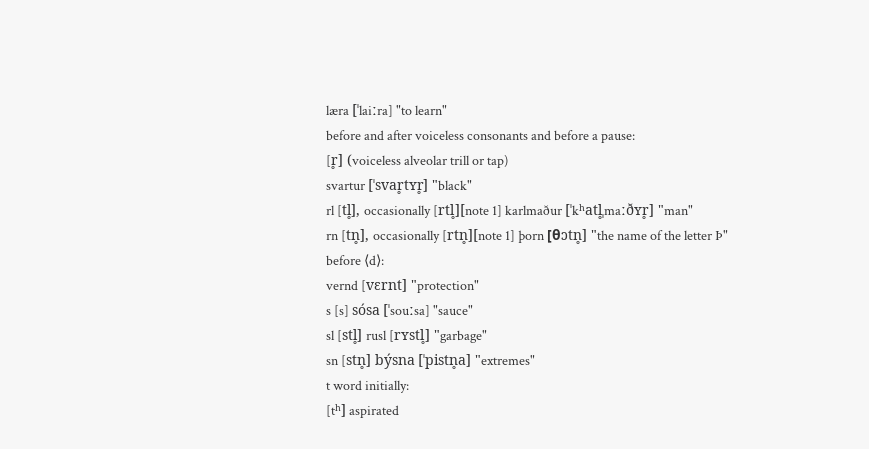læra [ˈlaiːra] "to learn"
before and after voiceless consonants and before a pause:
[r̥] (voiceless alveolar trill or tap)
svartur [ˈsvar̥tʏr̥] "black"
rl [tl̥], occasionally [rtl̥][note 1] karlmaður [ˈkʰatl̥ˌmaːðʏr̥] "man"
rn [tn̥], occasionally [rtn̥][note 1] þorn [θɔtn̥] "the name of the letter Þ"
before ⟨d⟩:
vernd [vɛrnt] "protection"
s [s] sósa [ˈsouːsa] "sauce"
sl [stl̥] rusl [rʏstl̥] "garbage"
sn [stn̥] býsna [ˈpistn̥a] "extremes"
t word initially:
[tʰ] aspirated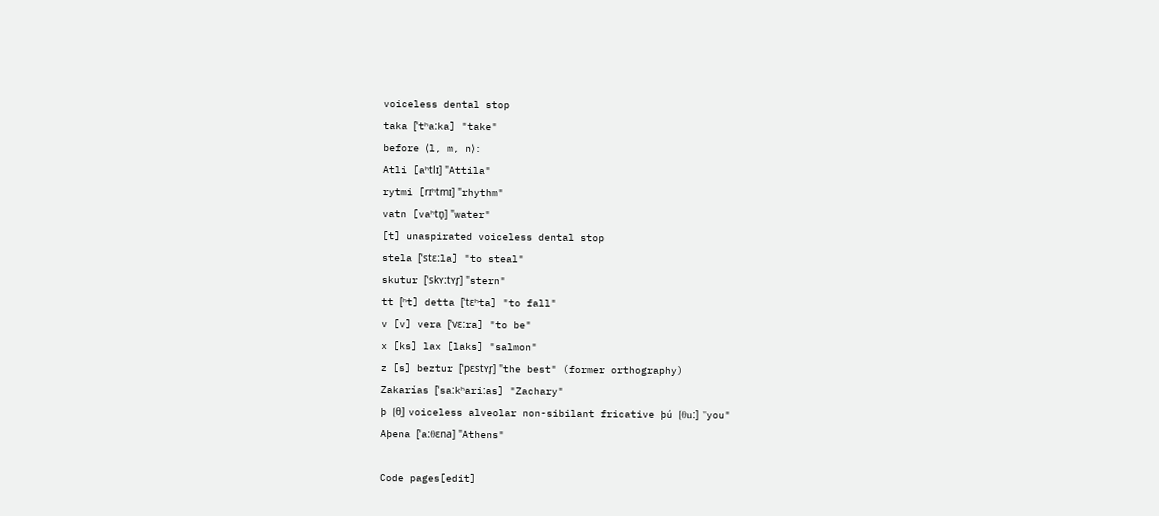voiceless dental stop
taka [ˈtʰaːka] "take"
before ⟨l, m, n⟩:
Atli [aʰtlɪ] "Attila"
rytmi [rɪʰtmɪ] "rhythm"
vatn [vaʰtn̥] "water"
[t] unaspirated voiceless dental stop
stela [ˈstɛːla] "to steal"
skutur [ˈskʏːtʏr̥] "stern"
tt [ʰt] detta [ˈtɛʰta] "to fall"
v [v] vera [ˈvɛːra] "to be"
x [ks] lax [laks] "salmon"
z [s] beztur [ˈpɛstʏr̥] "the best" (former orthography)
Zakarías [ˈsaːkʰariːas] "Zachary"
þ [θ̠] voiceless alveolar non-sibilant fricative þú [θuː] "you"
Aþena [ˈaːθɛna] "Athens"

Code pages[edit]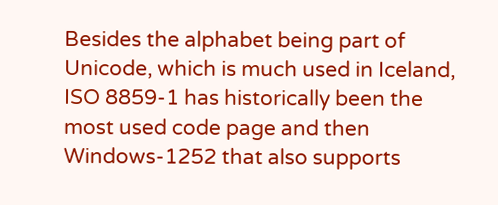Besides the alphabet being part of Unicode, which is much used in Iceland, ISO 8859-1 has historically been the most used code page and then Windows-1252 that also supports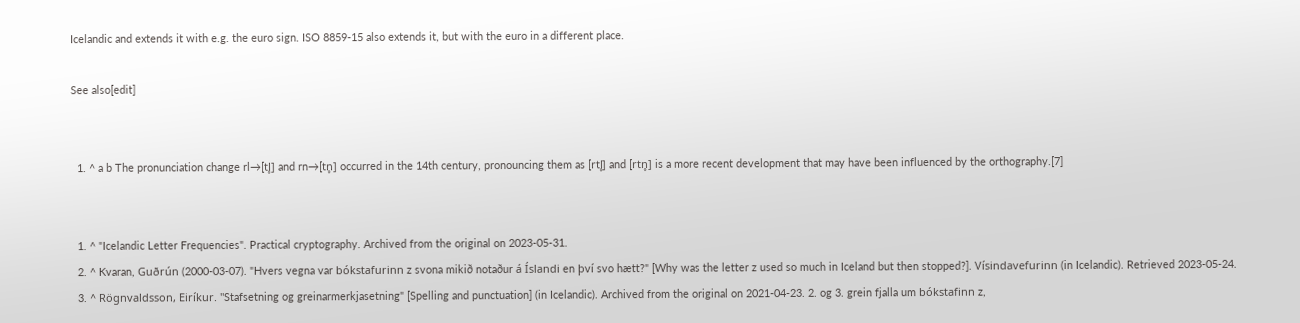Icelandic and extends it with e.g. the euro sign. ISO 8859-15 also extends it, but with the euro in a different place.

See also[edit]


  1. ^ a b The pronunciation change rl→[tl̥] and rn→[tn̥] occurred in the 14th century, pronouncing them as [rtl̥] and [rtn̥] is a more recent development that may have been influenced by the orthography.[7]


  1. ^ "Icelandic Letter Frequencies". Practical cryptography. Archived from the original on 2023-05-31.
  2. ^ Kvaran, Guðrún (2000-03-07). "Hvers vegna var bókstafurinn z svona mikið notaður á Íslandi en því svo hætt?" [Why was the letter z used so much in Iceland but then stopped?]. Vísindavefurinn (in Icelandic). Retrieved 2023-05-24.
  3. ^ Rögnvaldsson, Eiríkur. "Stafsetning og greinarmerkjasetning" [Spelling and punctuation] (in Icelandic). Archived from the original on 2021-04-23. 2. og 3. grein fjalla um bókstafinn z,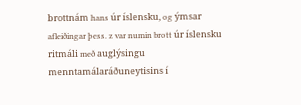brottnám hans úr íslensku, og ýmsar afleiðingar þess. z var numin brott úr íslensku ritmáli með auglýsingu menntamálaráðuneytisins í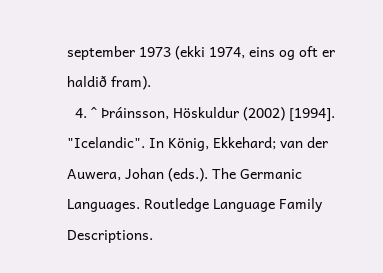september 1973 (ekki 1974, eins og oft er haldið fram).
  4. ^ Þráinsson, Höskuldur (2002) [1994]. "Icelandic". In König, Ekkehard; van der Auwera, Johan (eds.). The Germanic Languages. Routledge Language Family Descriptions.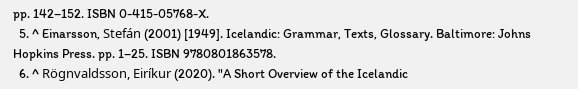pp. 142–152. ISBN 0-415-05768-X.
  5. ^ Einarsson, Stefán (2001) [1949]. Icelandic: Grammar, Texts, Glossary. Baltimore: Johns Hopkins Press. pp. 1–25. ISBN 9780801863578.
  6. ^ Rögnvaldsson, Eiríkur (2020). "A Short Overview of the Icelandic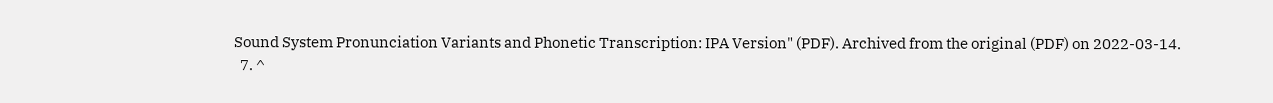Sound System Pronunciation Variants and Phonetic Transcription: IPA Version" (PDF). Archived from the original (PDF) on 2022-03-14.
  7. ^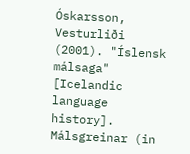Óskarsson, Vesturliði (2001). "Íslensk málsaga" [Icelandic language history]. Málsgreinar (in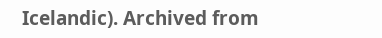Icelandic). Archived from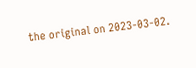the original on 2023-03-02.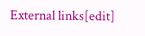External links[edit]